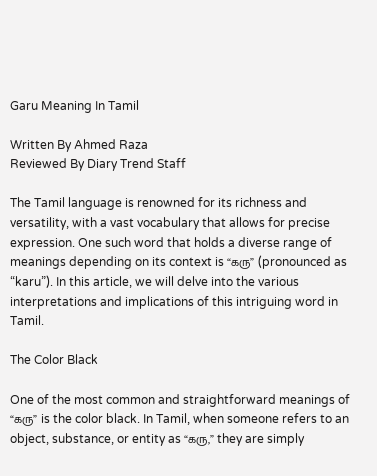Garu Meaning In Tamil

Written By Ahmed Raza
Reviewed By Diary Trend Staff

The Tamil language is renowned for its richness and versatility, with a vast vocabulary that allows for precise expression. One such word that holds a diverse range of meanings depending on its context is “கரு” (pronounced as “karu”). In this article, we will delve into the various interpretations and implications of this intriguing word in Tamil.

The Color Black

One of the most common and straightforward meanings of “கரு” is the color black. In Tamil, when someone refers to an object, substance, or entity as “கரு,” they are simply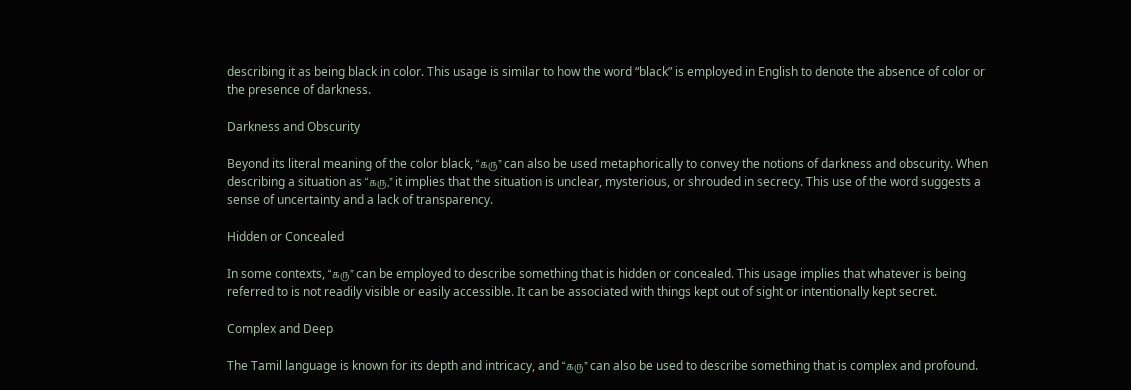describing it as being black in color. This usage is similar to how the word “black” is employed in English to denote the absence of color or the presence of darkness.

Darkness and Obscurity

Beyond its literal meaning of the color black, “கரு” can also be used metaphorically to convey the notions of darkness and obscurity. When describing a situation as “கரு,” it implies that the situation is unclear, mysterious, or shrouded in secrecy. This use of the word suggests a sense of uncertainty and a lack of transparency.

Hidden or Concealed

In some contexts, “கரு” can be employed to describe something that is hidden or concealed. This usage implies that whatever is being referred to is not readily visible or easily accessible. It can be associated with things kept out of sight or intentionally kept secret.

Complex and Deep

The Tamil language is known for its depth and intricacy, and “கரு” can also be used to describe something that is complex and profound.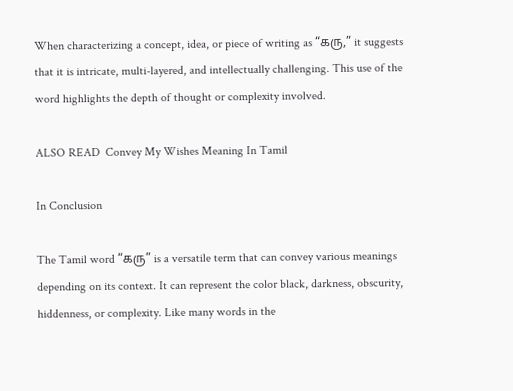When characterizing a concept, idea, or piece of writing as “கரு,” it suggests that it is intricate, multi-layered, and intellectually challenging. This use of the word highlights the depth of thought or complexity involved.

ALSO READ  Convey My Wishes Meaning In Tamil

In Conclusion

The Tamil word “கரு” is a versatile term that can convey various meanings depending on its context. It can represent the color black, darkness, obscurity, hiddenness, or complexity. Like many words in the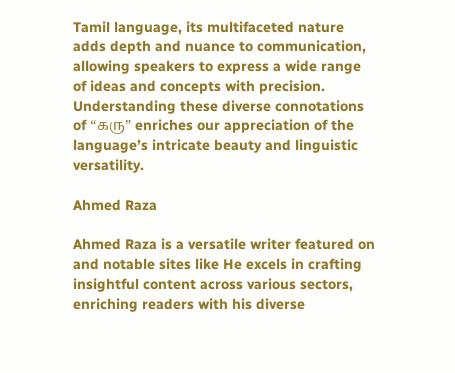Tamil language, its multifaceted nature adds depth and nuance to communication, allowing speakers to express a wide range of ideas and concepts with precision. Understanding these diverse connotations of “கரு” enriches our appreciation of the language’s intricate beauty and linguistic versatility.

Ahmed Raza

Ahmed Raza is a versatile writer featured on and notable sites like He excels in crafting insightful content across various sectors, enriching readers with his diverse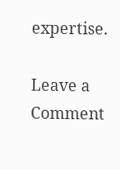expertise.

Leave a Comment